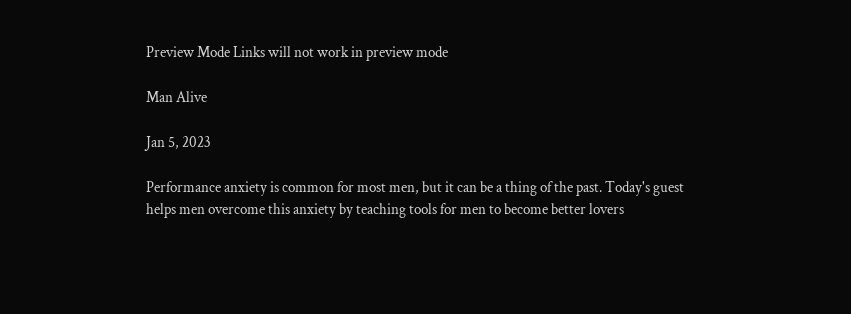Preview Mode Links will not work in preview mode

Man Alive

Jan 5, 2023

Performance anxiety is common for most men, but it can be a thing of the past. Today's guest helps men overcome this anxiety by teaching tools for men to become better lovers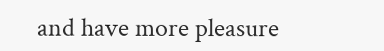and have more pleasure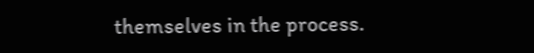themselves in the process.